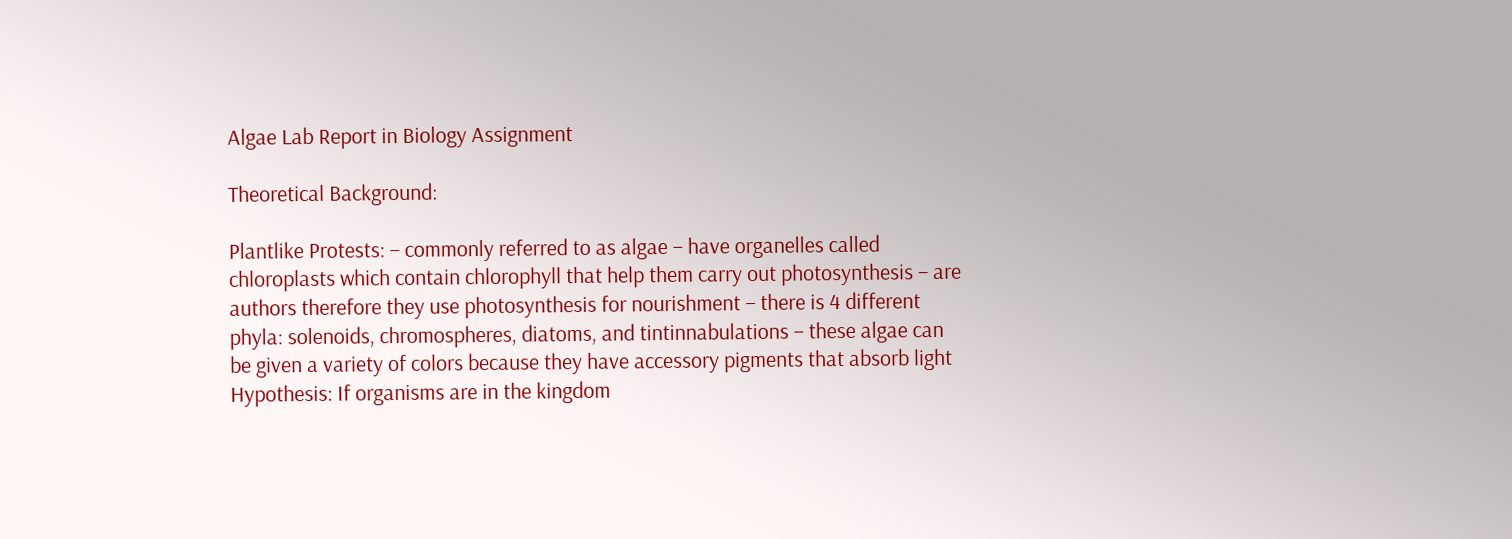Algae Lab Report in Biology Assignment

Theoretical Background:

Plantlike Protests: – commonly referred to as algae – have organelles called chloroplasts which contain chlorophyll that help them carry out photosynthesis – are authors therefore they use photosynthesis for nourishment – there is 4 different phyla: solenoids, chromospheres, diatoms, and tintinnabulations – these algae can be given a variety of colors because they have accessory pigments that absorb light Hypothesis: If organisms are in the kingdom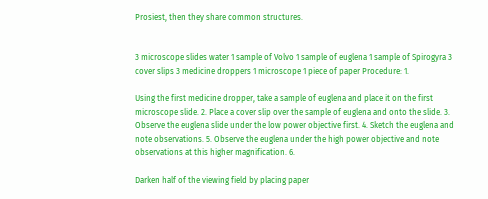Prosiest, then they share common structures.


3 microscope slides water 1 sample of Volvo 1 sample of euglena 1 sample of Spirogyra 3 cover slips 3 medicine droppers 1 microscope 1 piece of paper Procedure: 1.

Using the first medicine dropper, take a sample of euglena and place it on the first microscope slide. 2. Place a cover slip over the sample of euglena and onto the slide. 3. Observe the euglena slide under the low power objective first. 4. Sketch the euglena and note observations. 5. Observe the euglena under the high power objective and note observations at this higher magnification. 6.

Darken half of the viewing field by placing paper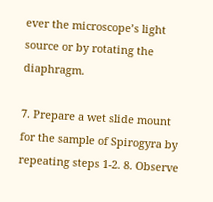ever the microscope’s light source or by rotating the diaphragm.

7. Prepare a wet slide mount for the sample of Spirogyra by repeating steps 1-2. 8. Observe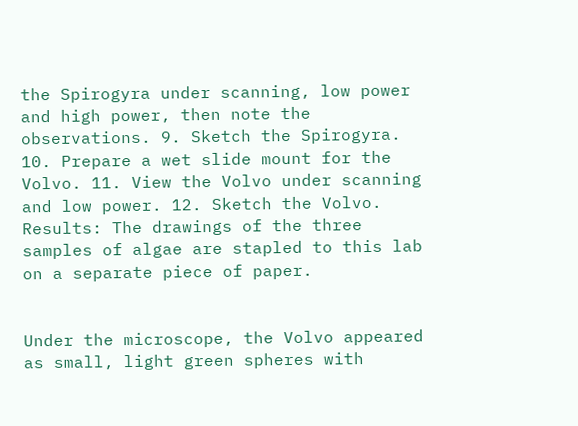the Spirogyra under scanning, low power and high power, then note the observations. 9. Sketch the Spirogyra. 10. Prepare a wet slide mount for the Volvo. 11. View the Volvo under scanning and low power. 12. Sketch the Volvo. Results: The drawings of the three samples of algae are stapled to this lab on a separate piece of paper.


Under the microscope, the Volvo appeared as small, light green spheres with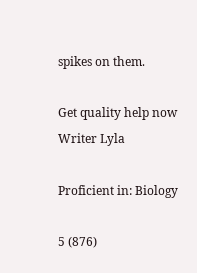spikes on them.

Get quality help now
Writer Lyla

Proficient in: Biology

5 (876)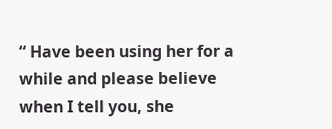“ Have been using her for a while and please believe when I tell you, she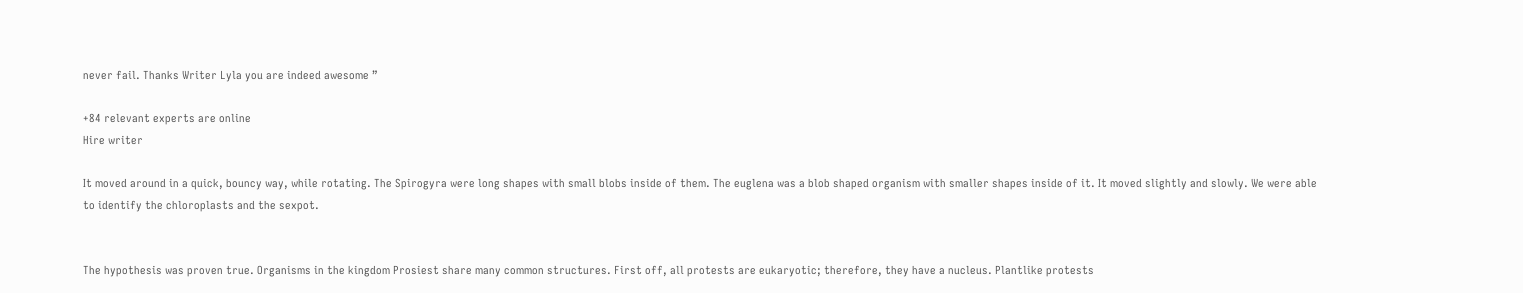never fail. Thanks Writer Lyla you are indeed awesome ”

+84 relevant experts are online
Hire writer

It moved around in a quick, bouncy way, while rotating. The Spirogyra were long shapes with small blobs inside of them. The euglena was a blob shaped organism with smaller shapes inside of it. It moved slightly and slowly. We were able to identify the chloroplasts and the sexpot.


The hypothesis was proven true. Organisms in the kingdom Prosiest share many common structures. First off, all protests are eukaryotic; therefore, they have a nucleus. Plantlike protests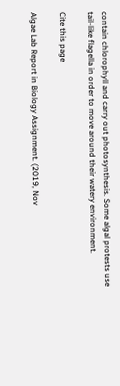contain chlorophyll and carry out photosynthesis. Some algal protests use tail-like flagella in order to move around their watery environment.

Cite this page

Algae Lab Report in Biology Assignment. (2019, Nov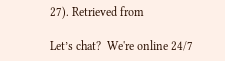27). Retrieved from

Let’s chat?  We're online 24/7